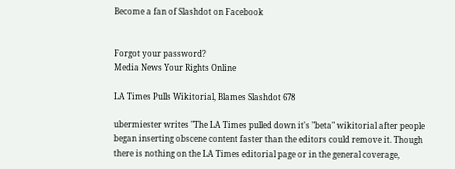Become a fan of Slashdot on Facebook


Forgot your password?
Media News Your Rights Online

LA Times Pulls Wikitorial, Blames Slashdot 678

ubermiester writes "The LA Times pulled down it's "beta" wikitorial after people began inserting obscene content faster than the editors could remove it. Though there is nothing on the LA Times editorial page or in the general coverage,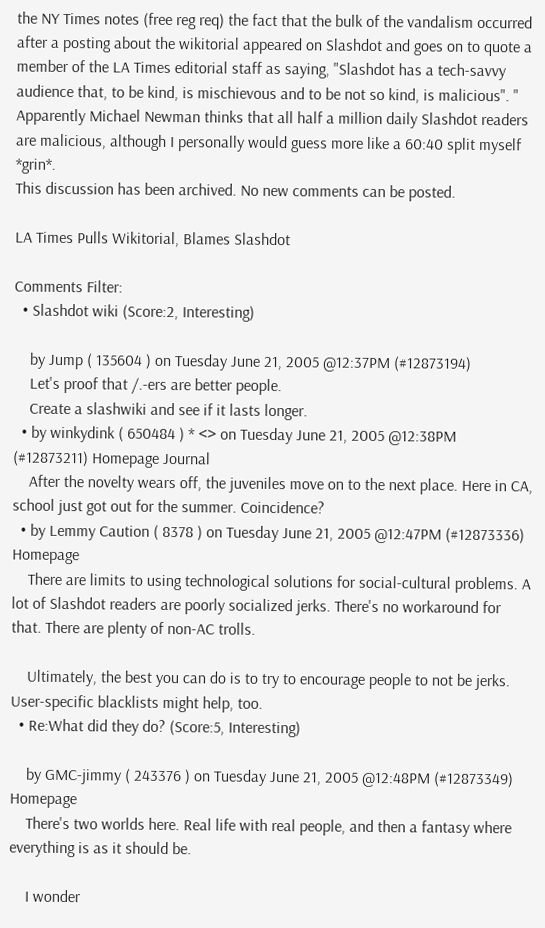the NY Times notes (free reg req) the fact that the bulk of the vandalism occurred after a posting about the wikitorial appeared on Slashdot and goes on to quote a member of the LA Times editorial staff as saying, "Slashdot has a tech-savvy audience that, to be kind, is mischievous and to be not so kind, is malicious". " Apparently Michael Newman thinks that all half a million daily Slashdot readers are malicious, although I personally would guess more like a 60:40 split myself *grin*.
This discussion has been archived. No new comments can be posted.

LA Times Pulls Wikitorial, Blames Slashdot

Comments Filter:
  • Slashdot wiki (Score:2, Interesting)

    by Jump ( 135604 ) on Tuesday June 21, 2005 @12:37PM (#12873194)
    Let's proof that /.-ers are better people.
    Create a slashwiki and see if it lasts longer.
  • by winkydink ( 650484 ) * <> on Tuesday June 21, 2005 @12:38PM (#12873211) Homepage Journal
    After the novelty wears off, the juveniles move on to the next place. Here in CA, school just got out for the summer. Coincidence?
  • by Lemmy Caution ( 8378 ) on Tuesday June 21, 2005 @12:47PM (#12873336) Homepage
    There are limits to using technological solutions for social-cultural problems. A lot of Slashdot readers are poorly socialized jerks. There's no workaround for that. There are plenty of non-AC trolls.

    Ultimately, the best you can do is to try to encourage people to not be jerks. User-specific blacklists might help, too.
  • Re:What did they do? (Score:5, Interesting)

    by GMC-jimmy ( 243376 ) on Tuesday June 21, 2005 @12:48PM (#12873349) Homepage
    There's two worlds here. Real life with real people, and then a fantasy where everything is as it should be.

    I wonder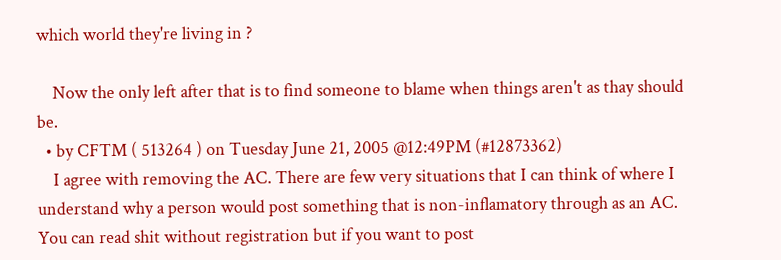which world they're living in ?

    Now the only left after that is to find someone to blame when things aren't as thay should be.
  • by CFTM ( 513264 ) on Tuesday June 21, 2005 @12:49PM (#12873362)
    I agree with removing the AC. There are few very situations that I can think of where I understand why a person would post something that is non-inflamatory through as an AC. You can read shit without registration but if you want to post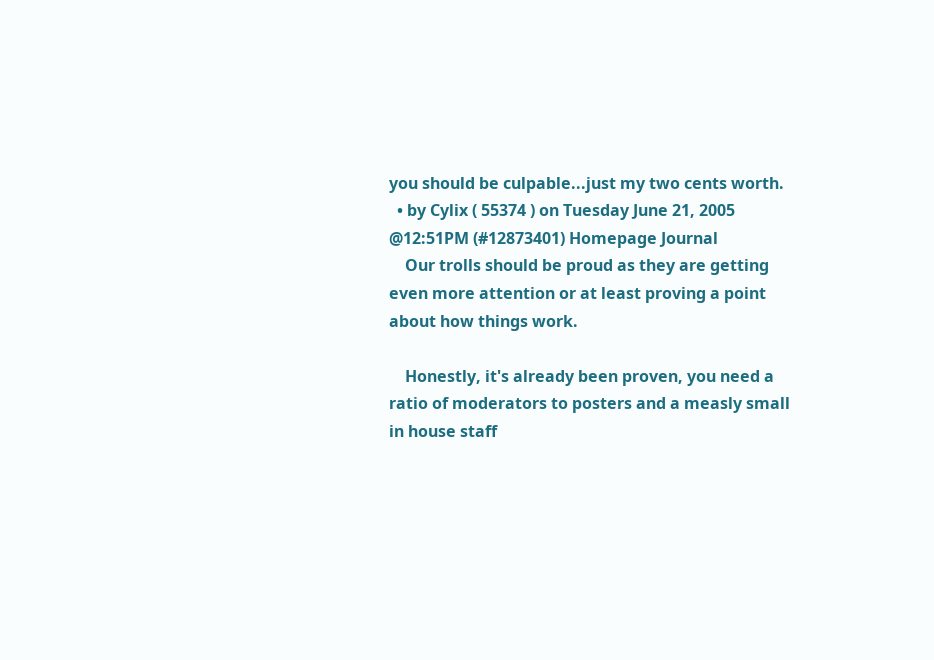you should be culpable...just my two cents worth.
  • by Cylix ( 55374 ) on Tuesday June 21, 2005 @12:51PM (#12873401) Homepage Journal
    Our trolls should be proud as they are getting even more attention or at least proving a point about how things work.

    Honestly, it's already been proven, you need a ratio of moderators to posters and a measly small in house staff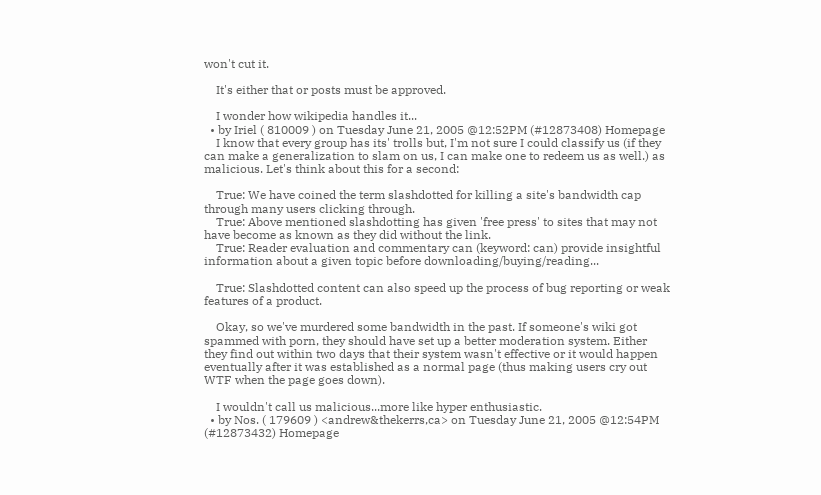won't cut it.

    It's either that or posts must be approved.

    I wonder how wikipedia handles it...
  • by Iriel ( 810009 ) on Tuesday June 21, 2005 @12:52PM (#12873408) Homepage
    I know that every group has its' trolls but, I'm not sure I could classify us (if they can make a generalization to slam on us, I can make one to redeem us as well.) as malicious. Let's think about this for a second:

    True: We have coined the term slashdotted for killing a site's bandwidth cap through many users clicking through.
    True: Above mentioned slashdotting has given 'free press' to sites that may not have become as known as they did without the link.
    True: Reader evaluation and commentary can (keyword: can) provide insightful information about a given topic before downloading/buying/reading...

    True: Slashdotted content can also speed up the process of bug reporting or weak features of a product.

    Okay, so we've murdered some bandwidth in the past. If someone's wiki got spammed with porn, they should have set up a better moderation system. Either they find out within two days that their system wasn't effective or it would happen eventually after it was established as a normal page (thus making users cry out WTF when the page goes down).

    I wouldn't call us malicious...more like hyper enthusiastic.
  • by Nos. ( 179609 ) <andrew&thekerrs,ca> on Tuesday June 21, 2005 @12:54PM (#12873432) Homepage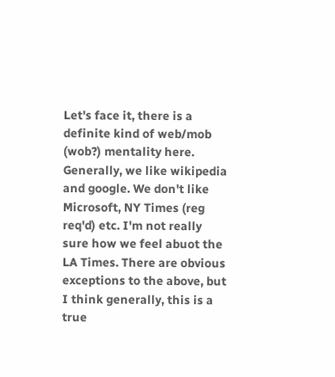Let's face it, there is a definite kind of web/mob (wob?) mentality here. Generally, we like wikipedia and google. We don't like Microsoft, NY Times (reg req'd) etc. I'm not really sure how we feel abuot the LA Times. There are obvious exceptions to the above, but I think generally, this is a true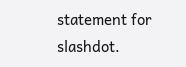statement for slashdot.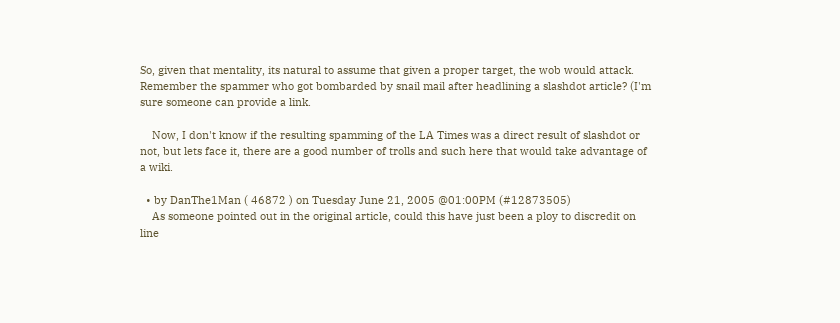So, given that mentality, its natural to assume that given a proper target, the wob would attack. Remember the spammer who got bombarded by snail mail after headlining a slashdot article? (I'm sure someone can provide a link.

    Now, I don't know if the resulting spamming of the LA Times was a direct result of slashdot or not, but lets face it, there are a good number of trolls and such here that would take advantage of a wiki.

  • by DanThe1Man ( 46872 ) on Tuesday June 21, 2005 @01:00PM (#12873505)
    As someone pointed out in the original article, could this have just been a ploy to discredit on line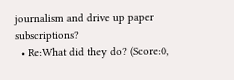journalism and drive up paper subscriptions?
  • Re:What did they do? (Score:0,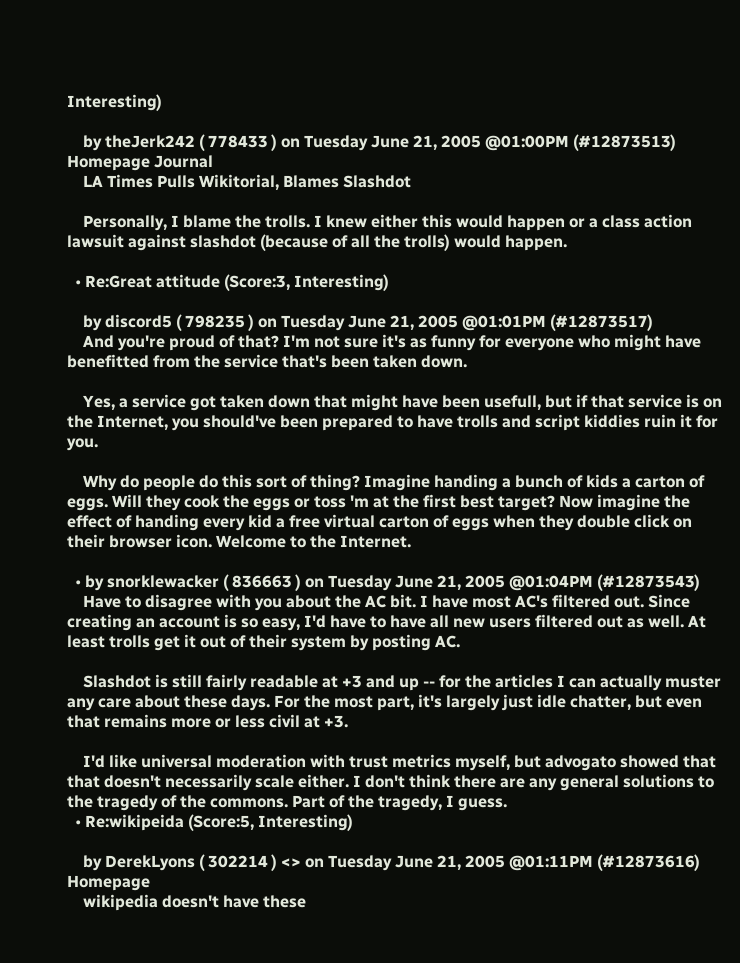Interesting)

    by theJerk242 ( 778433 ) on Tuesday June 21, 2005 @01:00PM (#12873513) Homepage Journal
    LA Times Pulls Wikitorial, Blames Slashdot

    Personally, I blame the trolls. I knew either this would happen or a class action lawsuit against slashdot (because of all the trolls) would happen.

  • Re:Great attitude (Score:3, Interesting)

    by discord5 ( 798235 ) on Tuesday June 21, 2005 @01:01PM (#12873517)
    And you're proud of that? I'm not sure it's as funny for everyone who might have benefitted from the service that's been taken down.

    Yes, a service got taken down that might have been usefull, but if that service is on the Internet, you should've been prepared to have trolls and script kiddies ruin it for you.

    Why do people do this sort of thing? Imagine handing a bunch of kids a carton of eggs. Will they cook the eggs or toss 'm at the first best target? Now imagine the effect of handing every kid a free virtual carton of eggs when they double click on their browser icon. Welcome to the Internet.

  • by snorklewacker ( 836663 ) on Tuesday June 21, 2005 @01:04PM (#12873543)
    Have to disagree with you about the AC bit. I have most AC's filtered out. Since creating an account is so easy, I'd have to have all new users filtered out as well. At least trolls get it out of their system by posting AC.

    Slashdot is still fairly readable at +3 and up -- for the articles I can actually muster any care about these days. For the most part, it's largely just idle chatter, but even that remains more or less civil at +3.

    I'd like universal moderation with trust metrics myself, but advogato showed that that doesn't necessarily scale either. I don't think there are any general solutions to the tragedy of the commons. Part of the tragedy, I guess.
  • Re:wikipeida (Score:5, Interesting)

    by DerekLyons ( 302214 ) <> on Tuesday June 21, 2005 @01:11PM (#12873616) Homepage
    wikipedia doesn't have these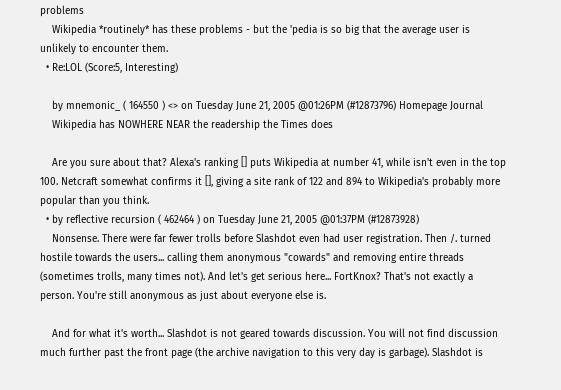problems
    Wikipedia *routinely* has these problems - but the 'pedia is so big that the average user is unlikely to encounter them.
  • Re:LOL (Score:5, Interesting)

    by mnemonic_ ( 164550 ) <> on Tuesday June 21, 2005 @01:26PM (#12873796) Homepage Journal
    Wikipedia has NOWHERE NEAR the readership the Times does

    Are you sure about that? Alexa's ranking [] puts Wikipedia at number 41, while isn't even in the top 100. Netcraft somewhat confirms it [], giving a site rank of 122 and 894 to Wikipedia's probably more popular than you think.
  • by reflective recursion ( 462464 ) on Tuesday June 21, 2005 @01:37PM (#12873928)
    Nonsense. There were far fewer trolls before Slashdot even had user registration. Then /. turned hostile towards the users... calling them anonymous "cowards" and removing entire threads (sometimes trolls, many times not). And let's get serious here... FortKnox? That's not exactly a person. You're still anonymous as just about everyone else is.

    And for what it's worth... Slashdot is not geared towards discussion. You will not find discussion much further past the front page (the archive navigation to this very day is garbage). Slashdot is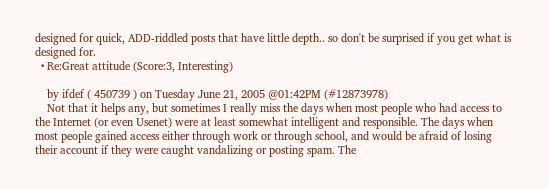designed for quick, ADD-riddled posts that have little depth.. so don't be surprised if you get what is designed for.
  • Re:Great attitude (Score:3, Interesting)

    by ifdef ( 450739 ) on Tuesday June 21, 2005 @01:42PM (#12873978)
    Not that it helps any, but sometimes I really miss the days when most people who had access to the Internet (or even Usenet) were at least somewhat intelligent and responsible. The days when most people gained access either through work or through school, and would be afraid of losing their account if they were caught vandalizing or posting spam. The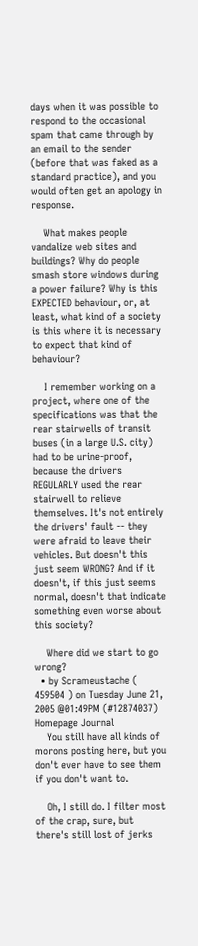days when it was possible to respond to the occasional spam that came through by an email to the sender (before that was faked as a standard practice), and you would often get an apology in response.

    What makes people vandalize web sites and buildings? Why do people smash store windows during a power failure? Why is this EXPECTED behaviour, or, at least, what kind of a society is this where it is necessary to expect that kind of behaviour?

    I remember working on a project, where one of the specifications was that the rear stairwells of transit buses (in a large U.S. city) had to be urine-proof, because the drivers REGULARLY used the rear stairwell to relieve themselves. It's not entirely the drivers' fault -- they were afraid to leave their vehicles. But doesn't this just seem WRONG? And if it doesn't, if this just seems normal, doesn't that indicate something even worse about this society?

    Where did we start to go wrong?
  • by Scrameustache ( 459504 ) on Tuesday June 21, 2005 @01:49PM (#12874037) Homepage Journal
    You still have all kinds of morons posting here, but you don't ever have to see them if you don't want to.

    Oh, I still do. I filter most of the crap, sure, but there's still lost of jerks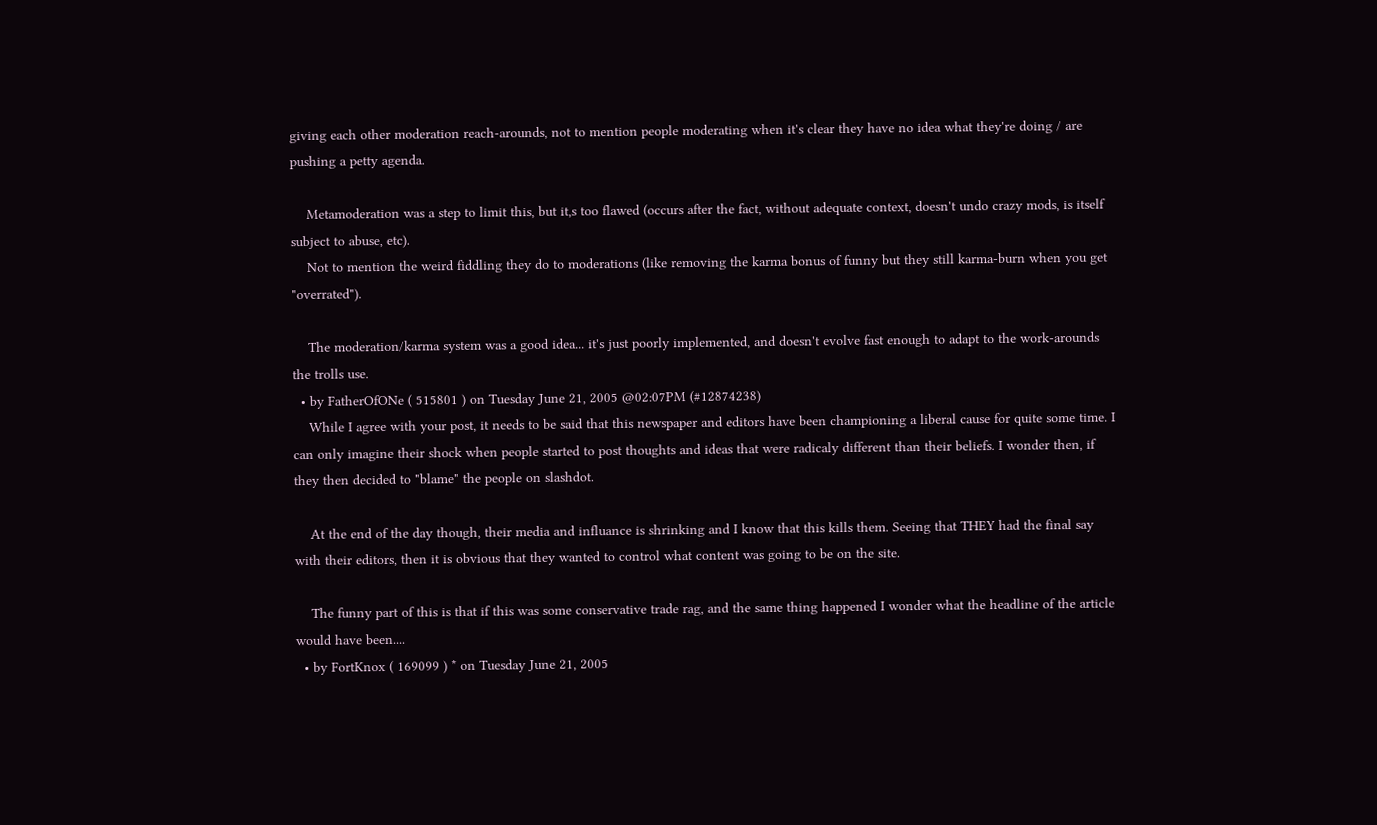giving each other moderation reach-arounds, not to mention people moderating when it's clear they have no idea what they're doing / are pushing a petty agenda.

    Metamoderation was a step to limit this, but it,s too flawed (occurs after the fact, without adequate context, doesn't undo crazy mods, is itself subject to abuse, etc).
    Not to mention the weird fiddling they do to moderations (like removing the karma bonus of funny but they still karma-burn when you get "overrated").

    The moderation/karma system was a good idea... it's just poorly implemented, and doesn't evolve fast enough to adapt to the work-arounds the trolls use.
  • by FatherOfONe ( 515801 ) on Tuesday June 21, 2005 @02:07PM (#12874238)
    While I agree with your post, it needs to be said that this newspaper and editors have been championing a liberal cause for quite some time. I can only imagine their shock when people started to post thoughts and ideas that were radicaly different than their beliefs. I wonder then, if they then decided to "blame" the people on slashdot.

    At the end of the day though, their media and influance is shrinking and I know that this kills them. Seeing that THEY had the final say with their editors, then it is obvious that they wanted to control what content was going to be on the site.

    The funny part of this is that if this was some conservative trade rag, and the same thing happened I wonder what the headline of the article would have been....
  • by FortKnox ( 169099 ) * on Tuesday June 21, 2005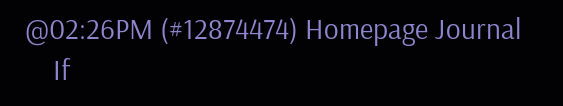@02:26PM (#12874474) Homepage Journal
    If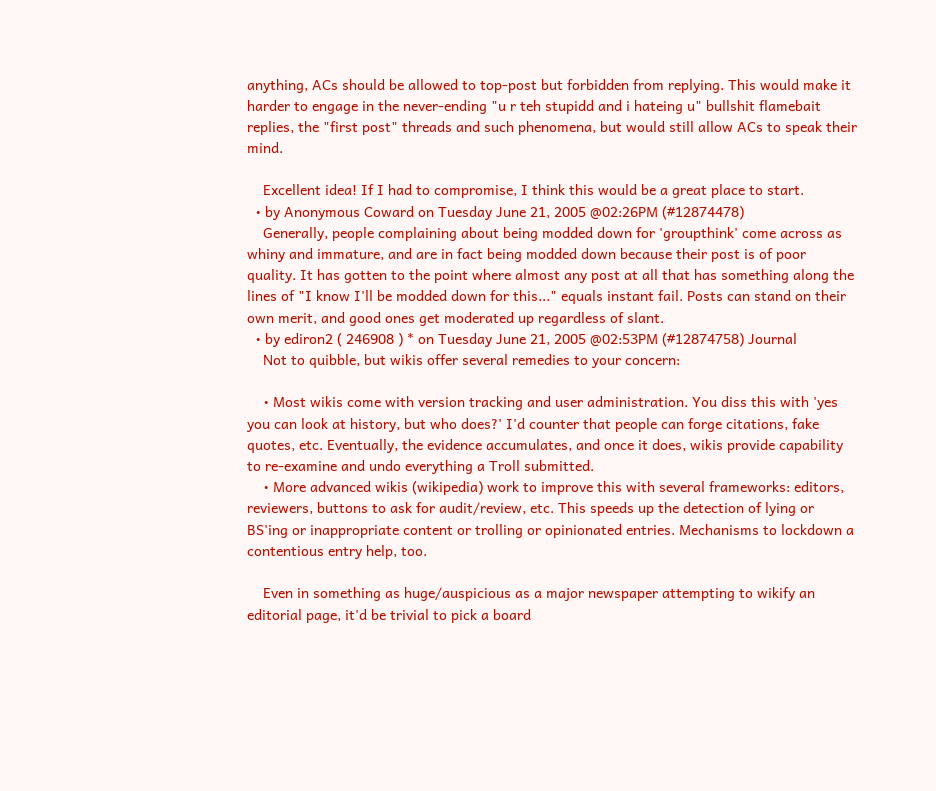anything, ACs should be allowed to top-post but forbidden from replying. This would make it harder to engage in the never-ending "u r teh stupidd and i hateing u" bullshit flamebait replies, the "first post" threads and such phenomena, but would still allow ACs to speak their mind.

    Excellent idea! If I had to compromise, I think this would be a great place to start.
  • by Anonymous Coward on Tuesday June 21, 2005 @02:26PM (#12874478)
    Generally, people complaining about being modded down for 'groupthink' come across as whiny and immature, and are in fact being modded down because their post is of poor quality. It has gotten to the point where almost any post at all that has something along the lines of "I know I'll be modded down for this..." equals instant fail. Posts can stand on their own merit, and good ones get moderated up regardless of slant.
  • by ediron2 ( 246908 ) * on Tuesday June 21, 2005 @02:53PM (#12874758) Journal
    Not to quibble, but wikis offer several remedies to your concern:

    • Most wikis come with version tracking and user administration. You diss this with 'yes you can look at history, but who does?' I'd counter that people can forge citations, fake quotes, etc. Eventually, the evidence accumulates, and once it does, wikis provide capability to re-examine and undo everything a Troll submitted.
    • More advanced wikis (wikipedia) work to improve this with several frameworks: editors, reviewers, buttons to ask for audit/review, etc. This speeds up the detection of lying or BS'ing or inappropriate content or trolling or opinionated entries. Mechanisms to lockdown a contentious entry help, too.

    Even in something as huge/auspicious as a major newspaper attempting to wikify an editorial page, it'd be trivial to pick a board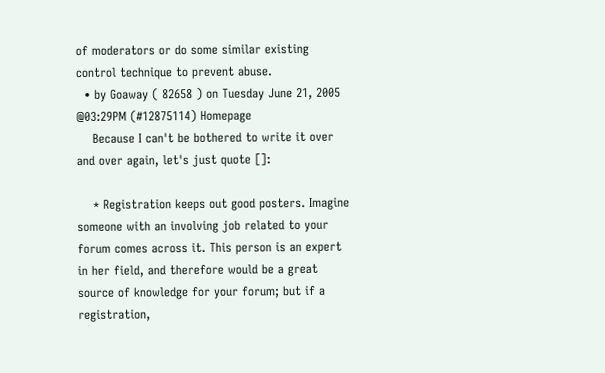of moderators or do some similar existing control technique to prevent abuse.
  • by Goaway ( 82658 ) on Tuesday June 21, 2005 @03:29PM (#12875114) Homepage
    Because I can't be bothered to write it over and over again, let's just quote []:

    * Registration keeps out good posters. Imagine someone with an involving job related to your forum comes across it. This person is an expert in her field, and therefore would be a great source of knowledge for your forum; but if a registration,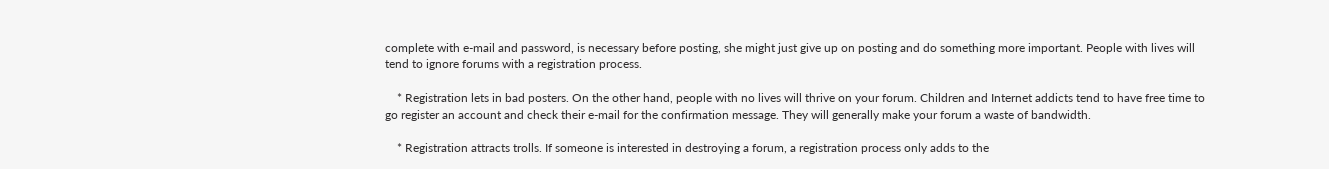complete with e-mail and password, is necessary before posting, she might just give up on posting and do something more important. People with lives will tend to ignore forums with a registration process.

    * Registration lets in bad posters. On the other hand, people with no lives will thrive on your forum. Children and Internet addicts tend to have free time to go register an account and check their e-mail for the confirmation message. They will generally make your forum a waste of bandwidth.

    * Registration attracts trolls. If someone is interested in destroying a forum, a registration process only adds to the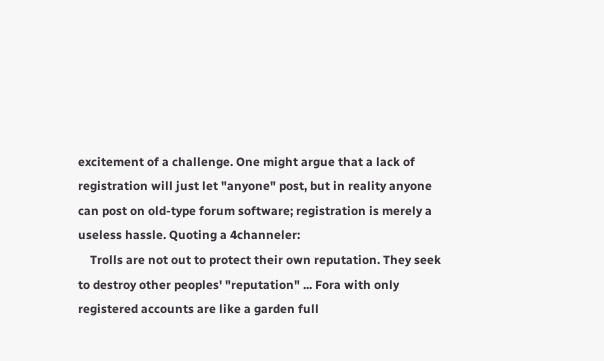excitement of a challenge. One might argue that a lack of registration will just let "anyone" post, but in reality anyone can post on old-type forum software; registration is merely a useless hassle. Quoting a 4channeler:
    Trolls are not out to protect their own reputation. They seek to destroy other peoples' "reputation" ... Fora with only registered accounts are like a garden full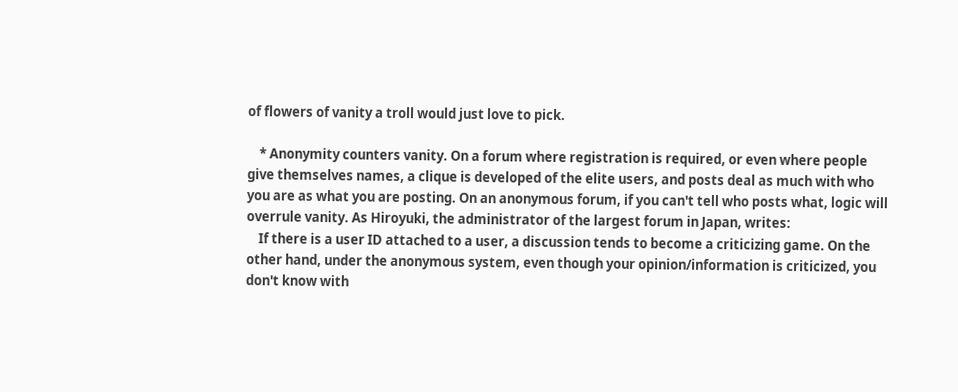of flowers of vanity a troll would just love to pick.

    * Anonymity counters vanity. On a forum where registration is required, or even where people give themselves names, a clique is developed of the elite users, and posts deal as much with who you are as what you are posting. On an anonymous forum, if you can't tell who posts what, logic will overrule vanity. As Hiroyuki, the administrator of the largest forum in Japan, writes:
    If there is a user ID attached to a user, a discussion tends to become a criticizing game. On the other hand, under the anonymous system, even though your opinion/information is criticized, you don't know with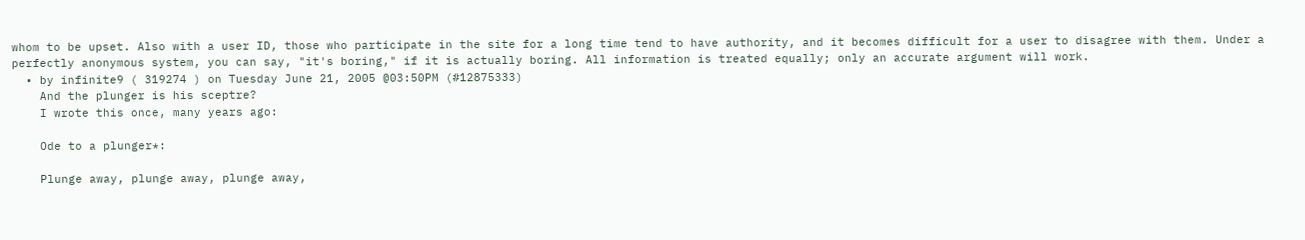whom to be upset. Also with a user ID, those who participate in the site for a long time tend to have authority, and it becomes difficult for a user to disagree with them. Under a perfectly anonymous system, you can say, "it's boring," if it is actually boring. All information is treated equally; only an accurate argument will work.
  • by infinite9 ( 319274 ) on Tuesday June 21, 2005 @03:50PM (#12875333)
    And the plunger is his sceptre?
    I wrote this once, many years ago:

    Ode to a plunger*:

    Plunge away, plunge away, plunge away,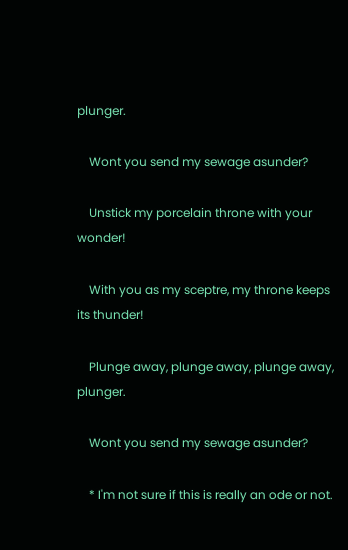plunger.

    Wont you send my sewage asunder?

    Unstick my porcelain throne with your wonder!

    With you as my sceptre, my throne keeps its thunder!

    Plunge away, plunge away, plunge away, plunger.

    Wont you send my sewage asunder?

    * I'm not sure if this is really an ode or not.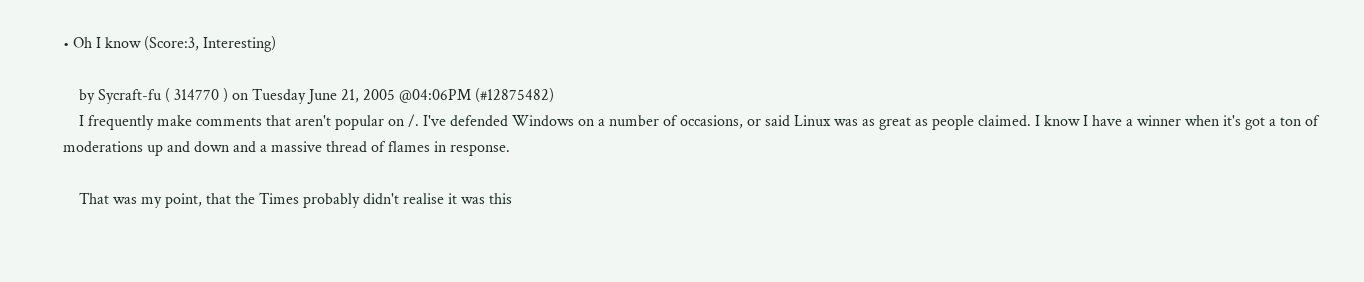• Oh I know (Score:3, Interesting)

    by Sycraft-fu ( 314770 ) on Tuesday June 21, 2005 @04:06PM (#12875482)
    I frequently make comments that aren't popular on /. I've defended Windows on a number of occasions, or said Linux was as great as people claimed. I know I have a winner when it's got a ton of moderations up and down and a massive thread of flames in response.

    That was my point, that the Times probably didn't realise it was this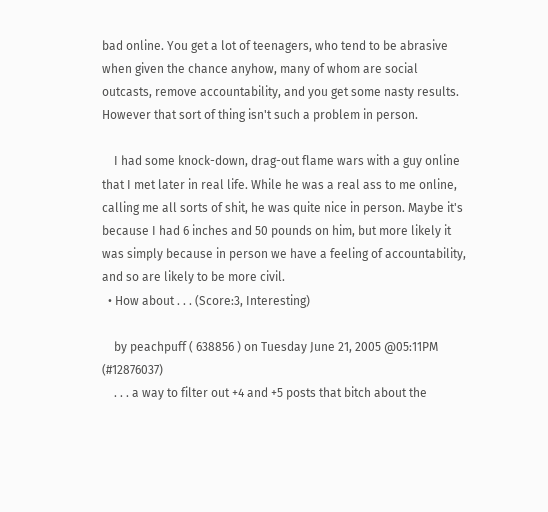bad online. You get a lot of teenagers, who tend to be abrasive when given the chance anyhow, many of whom are social outcasts, remove accountability, and you get some nasty results. However that sort of thing isn't such a problem in person.

    I had some knock-down, drag-out flame wars with a guy online that I met later in real life. While he was a real ass to me online, calling me all sorts of shit, he was quite nice in person. Maybe it's because I had 6 inches and 50 pounds on him, but more likely it was simply because in person we have a feeling of accountability, and so are likely to be more civil.
  • How about . . . (Score:3, Interesting)

    by peachpuff ( 638856 ) on Tuesday June 21, 2005 @05:11PM (#12876037)
    . . . a way to filter out +4 and +5 posts that bitch about the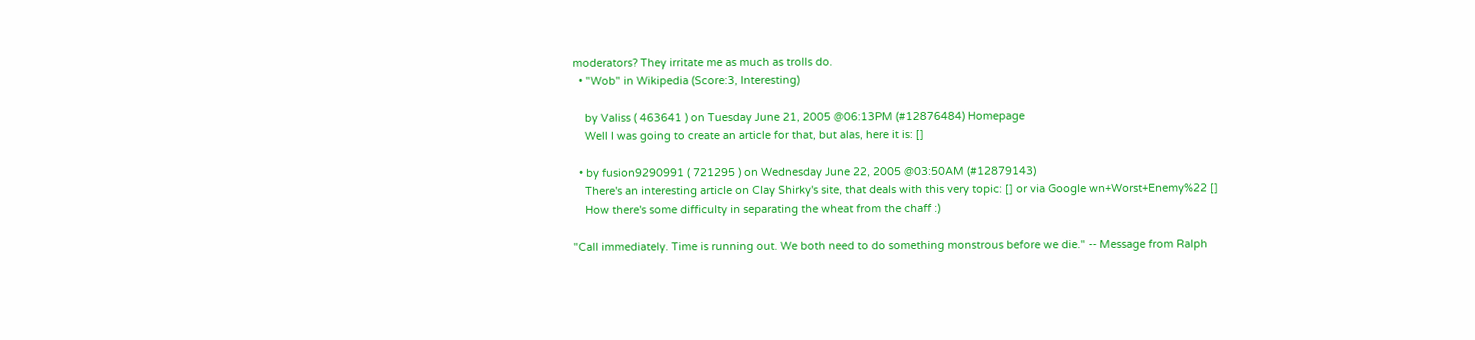moderators? They irritate me as much as trolls do.
  • "Wob" in Wikipedia (Score:3, Interesting)

    by Valiss ( 463641 ) on Tuesday June 21, 2005 @06:13PM (#12876484) Homepage
    Well I was going to create an article for that, but alas, here it is: []

  • by fusion9290991 ( 721295 ) on Wednesday June 22, 2005 @03:50AM (#12879143)
    There's an interesting article on Clay Shirky's site, that deals with this very topic: [] or via Google wn+Worst+Enemy%22 []
    How there's some difficulty in separating the wheat from the chaff :)

"Call immediately. Time is running out. We both need to do something monstrous before we die." -- Message from Ralph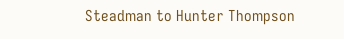Steadman to Hunter Thompson